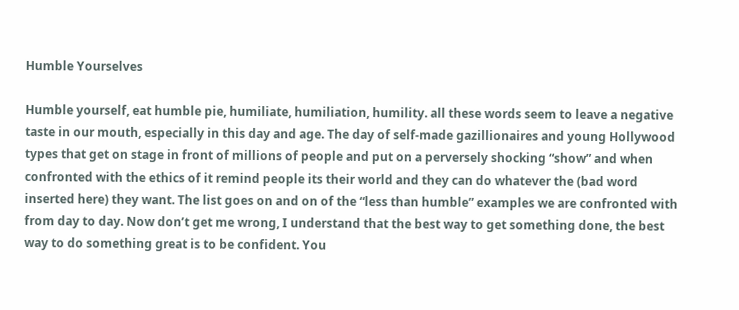Humble Yourselves

Humble yourself, eat humble pie, humiliate, humiliation, humility. all these words seem to leave a negative taste in our mouth, especially in this day and age. The day of self-made gazillionaires and young Hollywood types that get on stage in front of millions of people and put on a perversely shocking “show” and when confronted with the ethics of it remind people its their world and they can do whatever the (bad word inserted here) they want. The list goes on and on of the “less than humble” examples we are confronted with from day to day. Now don’t get me wrong, I understand that the best way to get something done, the best way to do something great is to be confident. You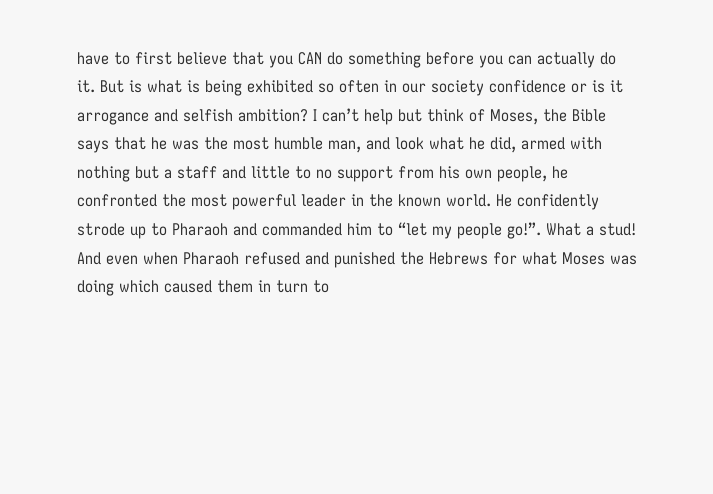have to first believe that you CAN do something before you can actually do it. But is what is being exhibited so often in our society confidence or is it arrogance and selfish ambition? I can’t help but think of Moses, the Bible says that he was the most humble man, and look what he did, armed with nothing but a staff and little to no support from his own people, he confronted the most powerful leader in the known world. He confidently strode up to Pharaoh and commanded him to “let my people go!”. What a stud! And even when Pharaoh refused and punished the Hebrews for what Moses was doing which caused them in turn to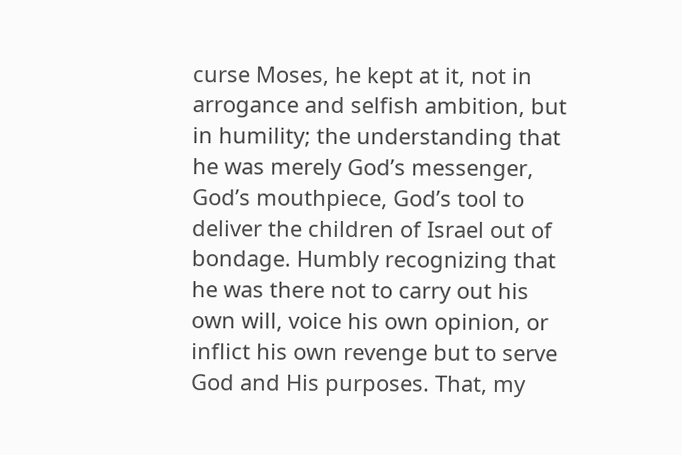curse Moses, he kept at it, not in arrogance and selfish ambition, but in humility; the understanding that he was merely God’s messenger, God’s mouthpiece, God’s tool to deliver the children of Israel out of bondage. Humbly recognizing that he was there not to carry out his own will, voice his own opinion, or inflict his own revenge but to serve God and His purposes. That, my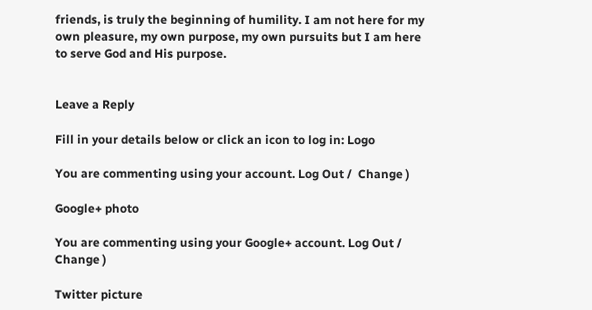friends, is truly the beginning of humility. I am not here for my own pleasure, my own purpose, my own pursuits but I am here to serve God and His purpose.


Leave a Reply

Fill in your details below or click an icon to log in: Logo

You are commenting using your account. Log Out /  Change )

Google+ photo

You are commenting using your Google+ account. Log Out /  Change )

Twitter picture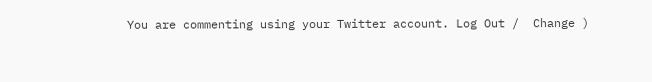You are commenting using your Twitter account. Log Out /  Change )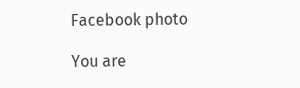Facebook photo

You are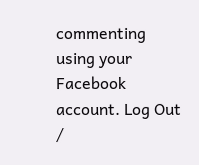commenting using your Facebook account. Log Out /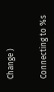Change )


Connecting to %s